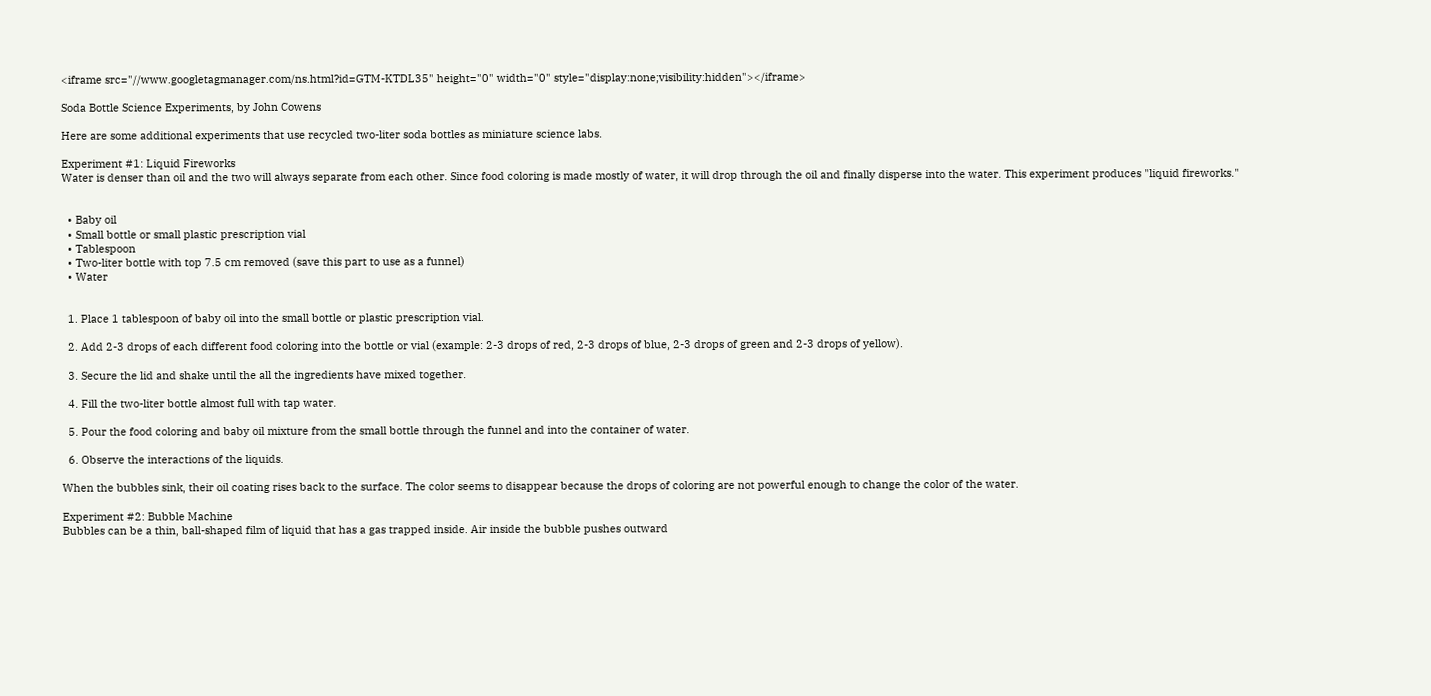<iframe src="//www.googletagmanager.com/ns.html?id=GTM-KTDL35" height="0" width="0" style="display:none;visibility:hidden"></iframe>

Soda Bottle Science Experiments, by John Cowens

Here are some additional experiments that use recycled two-liter soda bottles as miniature science labs.

Experiment #1: Liquid Fireworks
Water is denser than oil and the two will always separate from each other. Since food coloring is made mostly of water, it will drop through the oil and finally disperse into the water. This experiment produces "liquid fireworks."


  • Baby oil
  • Small bottle or small plastic prescription vial
  • Tablespoon
  • Two-liter bottle with top 7.5 cm removed (save this part to use as a funnel)
  • Water


  1. Place 1 tablespoon of baby oil into the small bottle or plastic prescription vial.

  2. Add 2-3 drops of each different food coloring into the bottle or vial (example: 2-3 drops of red, 2-3 drops of blue, 2-3 drops of green and 2-3 drops of yellow).

  3. Secure the lid and shake until the all the ingredients have mixed together.

  4. Fill the two-liter bottle almost full with tap water.

  5. Pour the food coloring and baby oil mixture from the small bottle through the funnel and into the container of water.

  6. Observe the interactions of the liquids.

When the bubbles sink, their oil coating rises back to the surface. The color seems to disappear because the drops of coloring are not powerful enough to change the color of the water.

Experiment #2: Bubble Machine
Bubbles can be a thin, ball-shaped film of liquid that has a gas trapped inside. Air inside the bubble pushes outward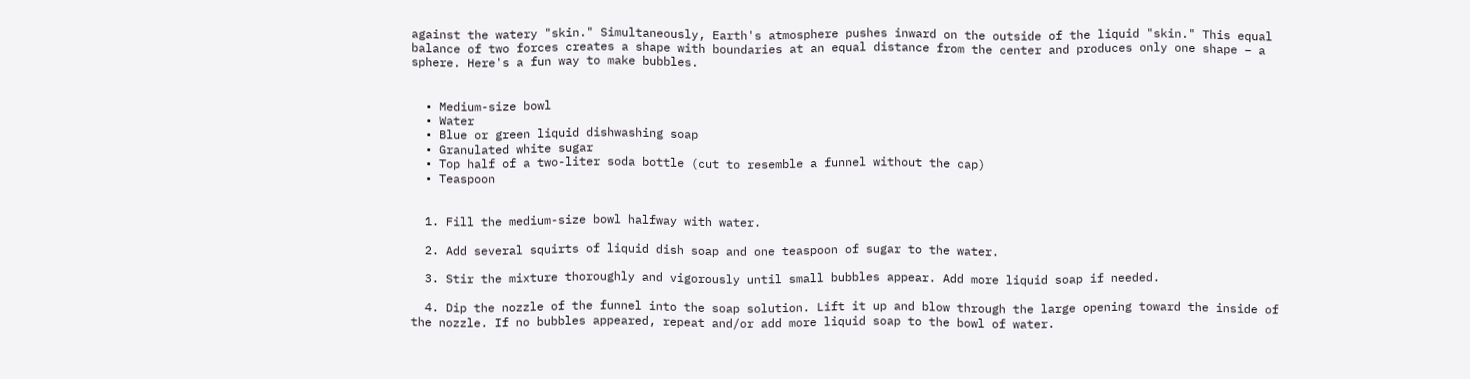against the watery "skin." Simultaneously, Earth's atmosphere pushes inward on the outside of the liquid "skin." This equal balance of two forces creates a shape with boundaries at an equal distance from the center and produces only one shape – a sphere. Here's a fun way to make bubbles.


  • Medium-size bowl
  • Water
  • Blue or green liquid dishwashing soap
  • Granulated white sugar
  • Top half of a two-liter soda bottle (cut to resemble a funnel without the cap)
  • Teaspoon


  1. Fill the medium-size bowl halfway with water.

  2. Add several squirts of liquid dish soap and one teaspoon of sugar to the water.

  3. Stir the mixture thoroughly and vigorously until small bubbles appear. Add more liquid soap if needed.

  4. Dip the nozzle of the funnel into the soap solution. Lift it up and blow through the large opening toward the inside of the nozzle. If no bubbles appeared, repeat and/or add more liquid soap to the bowl of water.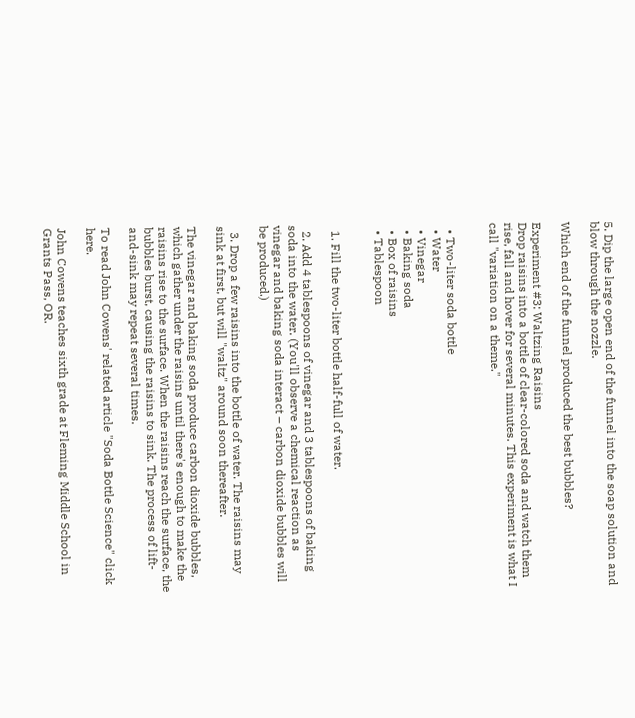5. Dip the large open end of the funnel into the soap solution and blow through the nozzle.

Which end of the funnel produced the best bubbles?

Experiment #3: Waltzing Raisins
Drop raisins into a bottle of clear-colored soda and watch them rise, fall and hover for several minutes. This experiment is what I call "variation on a theme."


  • Two-liter soda bottle
  • Water
  • Vinegar
  • Baking soda
  • Box of raisins
  • Tablespoon


  1. Fill the two-liter bottle half-full of water.

  2. Add 4 tablespoons of vinegar and 3 tablespoons of baking soda into the water. (You'll observe a chemical reaction as vinegar and baking soda interact – carbon dioxide bubbles will be produced.)

  3. Drop a few raisins into the bottle of water. The raisins may sink at first, but will "waltz" around soon thereafter.

The vinegar and baking soda produce carbon dioxide bubbles, which gather under the raisins until there's enough to make the raisins rise to the surface. When the raisins reach the surface, the bubbles burst, causing the raisins to sink. The process of lift-and-sink may repeat several times.

To read John Cowens' related article "Soda Bottle Science" click here.

John Cowens teaches sixth grade at Fleming Middle School in Grants Pass, OR.